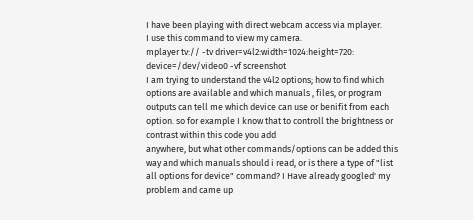I have been playing with direct webcam access via mplayer.
I use this command to view my camera.
mplayer tv:// -tv driver=v4l2:width=1024:height=720: device=/dev/video0 -vf screenshot
I am trying to understand the v4l2 options; how to find which options are available and which manuals , files, or program outputs can tell me which device can use or benifit from each option. so for example I know that to controll the brightness or contrast within this code you add
anywhere, but what other commands/options can be added this way and which manuals should i read, or is there a type of "list all options for device" command? I Have already googled' my problem and came up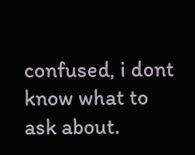confused, i dont know what to ask about.